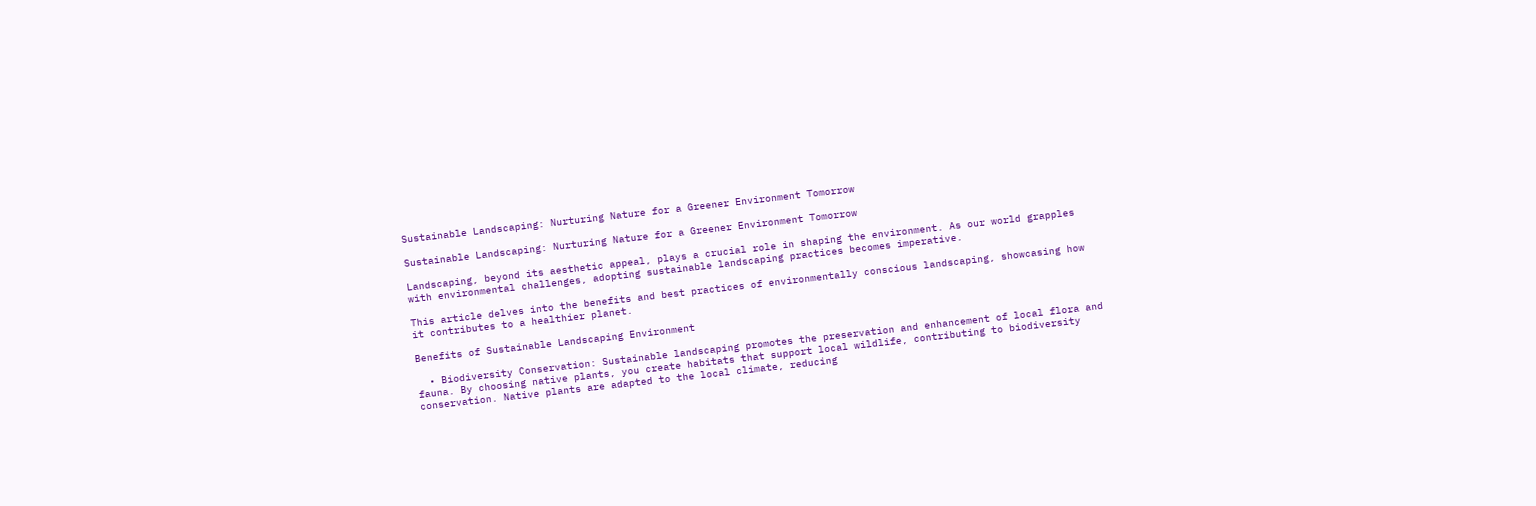Sustainable Landscaping: Nurturing Nature for a Greener Environment Tomorrow

Sustainable Landscaping: Nurturing Nature for a Greener Environment Tomorrow

Landscaping, beyond its aesthetic appeal, plays a crucial role in shaping the environment. As our world grapples with environmental challenges, adopting sustainable landscaping practices becomes imperative.

This article delves into the benefits and best practices of environmentally conscious landscaping, showcasing how it contributes to a healthier planet.

Benefits of Sustainable Landscaping Environment

  • Biodiversity Conservation: Sustainable landscaping promotes the preservation and enhancement of local flora and fauna. By choosing native plants, you create habitats that support local wildlife, contributing to biodiversity conservation. Native plants are adapted to the local climate, reducing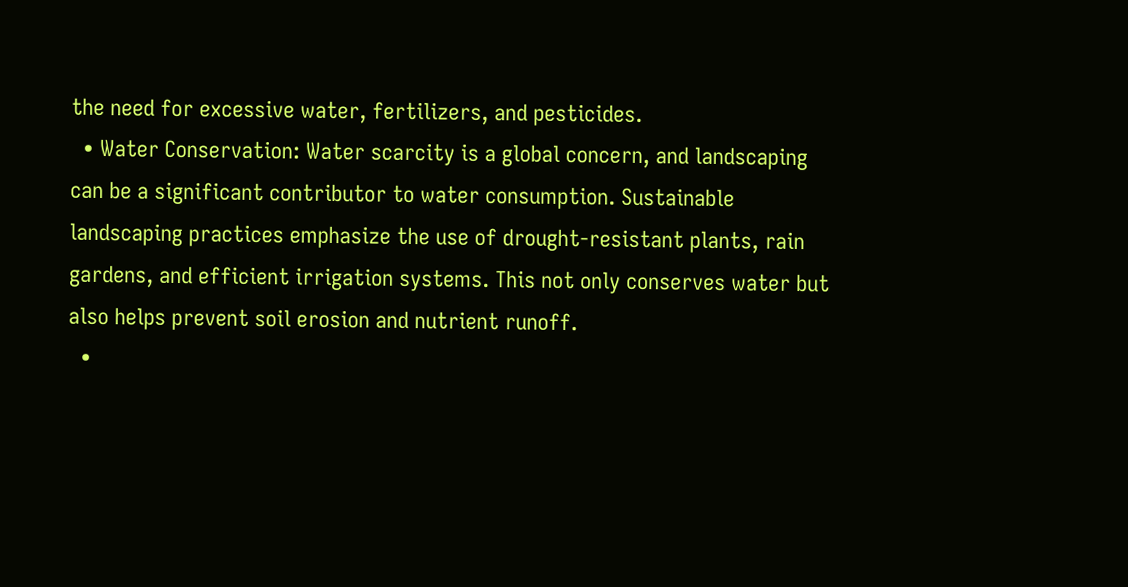the need for excessive water, fertilizers, and pesticides.
  • Water Conservation: Water scarcity is a global concern, and landscaping can be a significant contributor to water consumption. Sustainable landscaping practices emphasize the use of drought-resistant plants, rain gardens, and efficient irrigation systems. This not only conserves water but also helps prevent soil erosion and nutrient runoff.
  •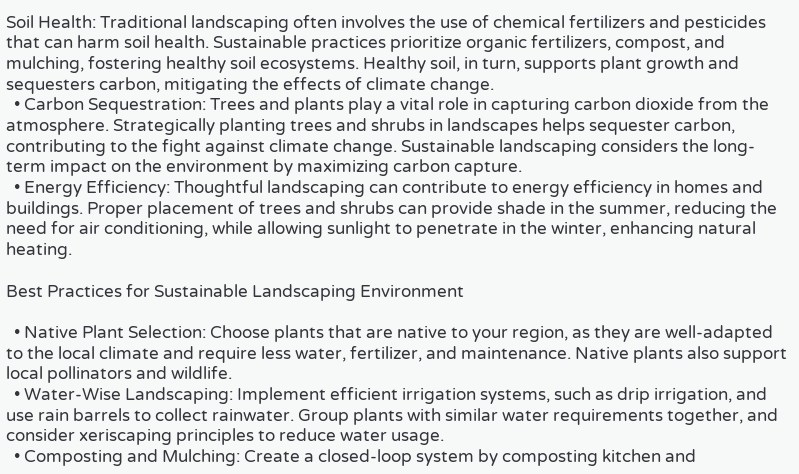Soil Health: Traditional landscaping often involves the use of chemical fertilizers and pesticides that can harm soil health. Sustainable practices prioritize organic fertilizers, compost, and mulching, fostering healthy soil ecosystems. Healthy soil, in turn, supports plant growth and sequesters carbon, mitigating the effects of climate change.
  • Carbon Sequestration: Trees and plants play a vital role in capturing carbon dioxide from the atmosphere. Strategically planting trees and shrubs in landscapes helps sequester carbon, contributing to the fight against climate change. Sustainable landscaping considers the long-term impact on the environment by maximizing carbon capture.
  • Energy Efficiency: Thoughtful landscaping can contribute to energy efficiency in homes and buildings. Proper placement of trees and shrubs can provide shade in the summer, reducing the need for air conditioning, while allowing sunlight to penetrate in the winter, enhancing natural heating.

Best Practices for Sustainable Landscaping Environment

  • Native Plant Selection: Choose plants that are native to your region, as they are well-adapted to the local climate and require less water, fertilizer, and maintenance. Native plants also support local pollinators and wildlife.
  • Water-Wise Landscaping: Implement efficient irrigation systems, such as drip irrigation, and use rain barrels to collect rainwater. Group plants with similar water requirements together, and consider xeriscaping principles to reduce water usage.
  • Composting and Mulching: Create a closed-loop system by composting kitchen and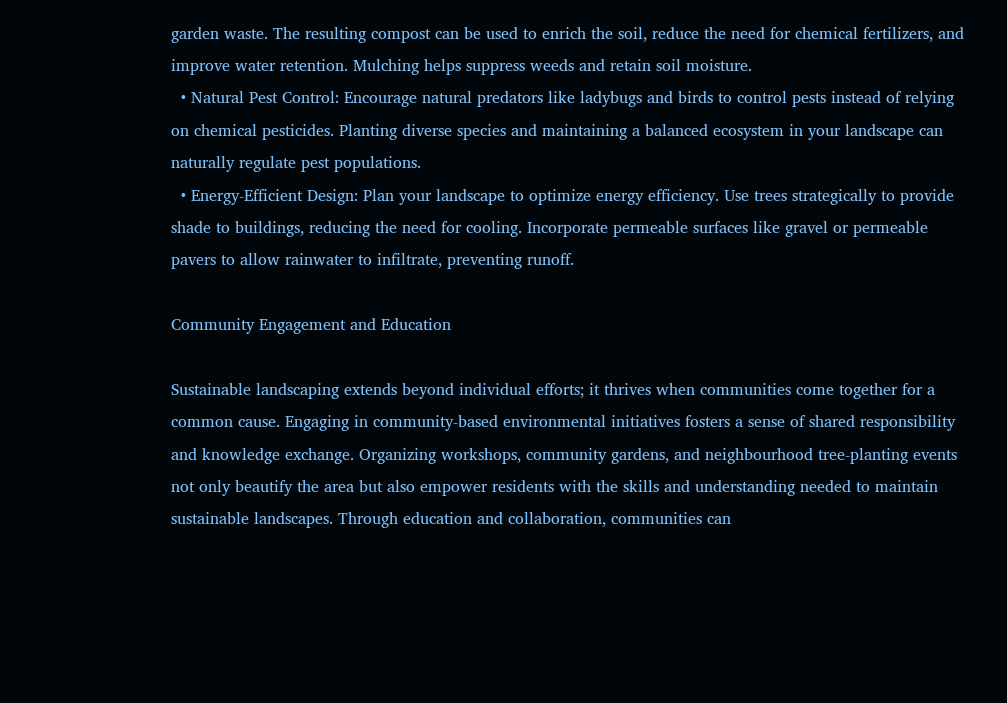garden waste. The resulting compost can be used to enrich the soil, reduce the need for chemical fertilizers, and improve water retention. Mulching helps suppress weeds and retain soil moisture.
  • Natural Pest Control: Encourage natural predators like ladybugs and birds to control pests instead of relying on chemical pesticides. Planting diverse species and maintaining a balanced ecosystem in your landscape can naturally regulate pest populations.
  • Energy-Efficient Design: Plan your landscape to optimize energy efficiency. Use trees strategically to provide shade to buildings, reducing the need for cooling. Incorporate permeable surfaces like gravel or permeable pavers to allow rainwater to infiltrate, preventing runoff.

Community Engagement and Education

Sustainable landscaping extends beyond individual efforts; it thrives when communities come together for a common cause. Engaging in community-based environmental initiatives fosters a sense of shared responsibility and knowledge exchange. Organizing workshops, community gardens, and neighbourhood tree-planting events not only beautify the area but also empower residents with the skills and understanding needed to maintain sustainable landscapes. Through education and collaboration, communities can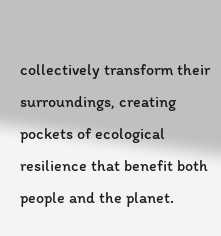collectively transform their surroundings, creating pockets of ecological resilience that benefit both people and the planet.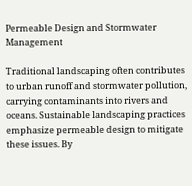Permeable Design and Stormwater Management

Traditional landscaping often contributes to urban runoff and stormwater pollution, carrying contaminants into rivers and oceans. Sustainable landscaping practices emphasize permeable design to mitigate these issues. By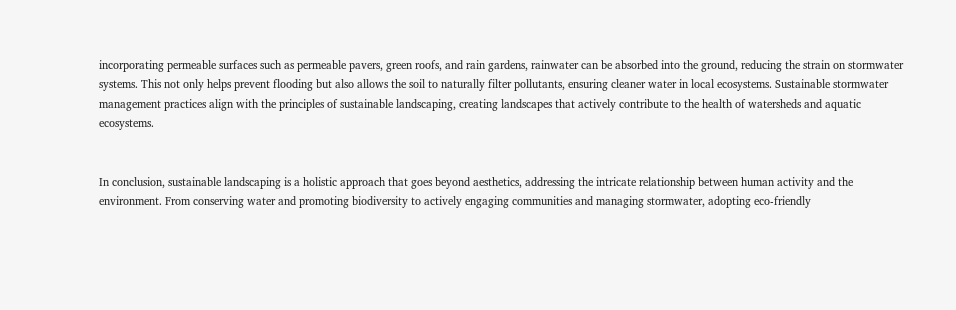incorporating permeable surfaces such as permeable pavers, green roofs, and rain gardens, rainwater can be absorbed into the ground, reducing the strain on stormwater systems. This not only helps prevent flooding but also allows the soil to naturally filter pollutants, ensuring cleaner water in local ecosystems. Sustainable stormwater management practices align with the principles of sustainable landscaping, creating landscapes that actively contribute to the health of watersheds and aquatic ecosystems.


In conclusion, sustainable landscaping is a holistic approach that goes beyond aesthetics, addressing the intricate relationship between human activity and the environment. From conserving water and promoting biodiversity to actively engaging communities and managing stormwater, adopting eco-friendly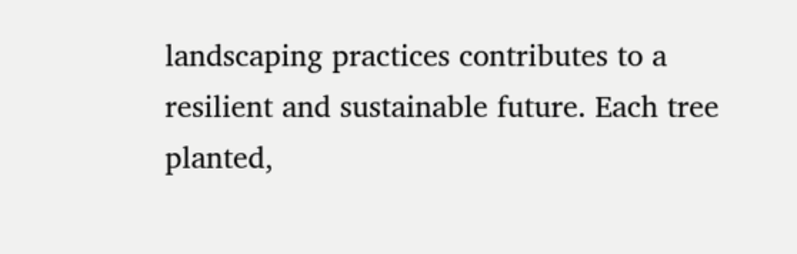landscaping practices contributes to a resilient and sustainable future. Each tree planted,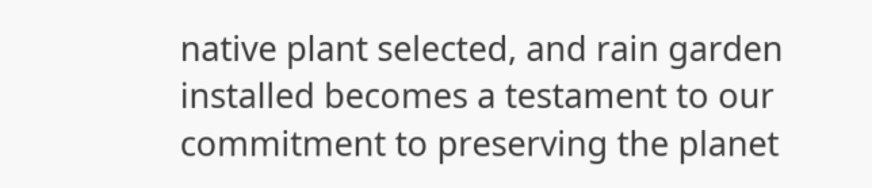native plant selected, and rain garden installed becomes a testament to our commitment to preserving the planet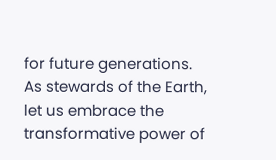for future generations. As stewards of the Earth, let us embrace the transformative power of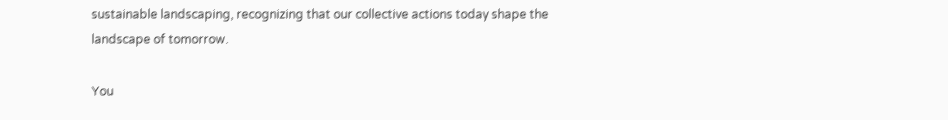sustainable landscaping, recognizing that our collective actions today shape the landscape of tomorrow.

You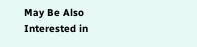May Be Also Interested in